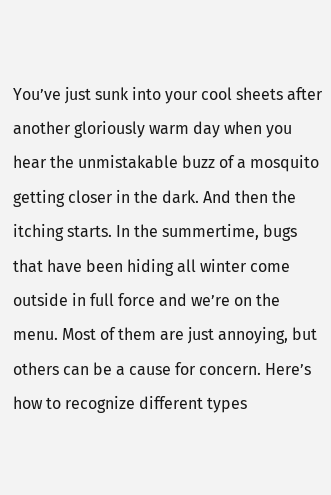You’ve just sunk into your cool sheets after another gloriously warm day when you hear the unmistakable buzz of a mosquito getting closer in the dark. And then the itching starts. In the summertime, bugs that have been hiding all winter come outside in full force and we’re on the menu. Most of them are just annoying, but others can be a cause for concern. Here’s how to recognize different types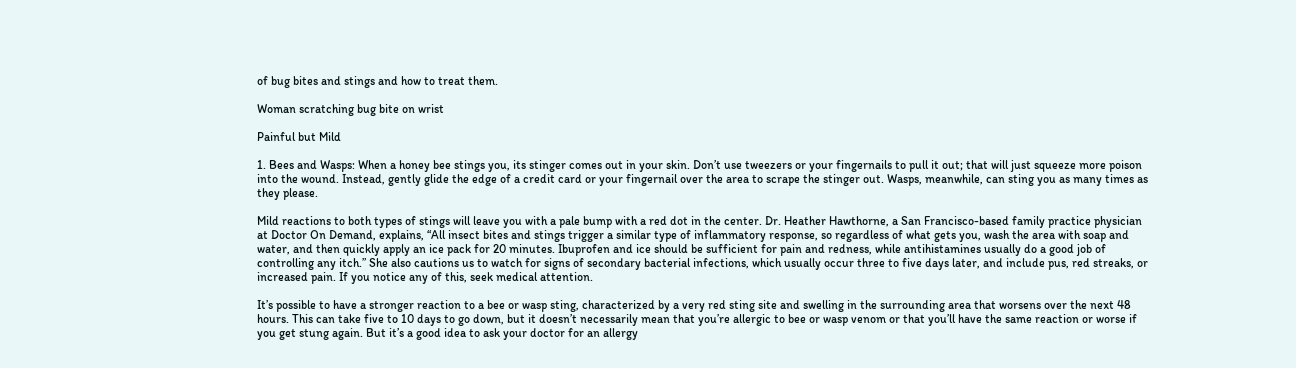of bug bites and stings and how to treat them.

Woman scratching bug bite on wrist

Painful but Mild

1. Bees and Wasps: When a honey bee stings you, its stinger comes out in your skin. Don’t use tweezers or your fingernails to pull it out; that will just squeeze more poison into the wound. Instead, gently glide the edge of a credit card or your fingernail over the area to scrape the stinger out. Wasps, meanwhile, can sting you as many times as they please.

Mild reactions to both types of stings will leave you with a pale bump with a red dot in the center. Dr. Heather Hawthorne, a San Francisco-based family practice physician at Doctor On Demand, explains, “All insect bites and stings trigger a similar type of inflammatory response, so regardless of what gets you, wash the area with soap and water, and then quickly apply an ice pack for 20 minutes. Ibuprofen and ice should be sufficient for pain and redness, while antihistamines usually do a good job of controlling any itch.” She also cautions us to watch for signs of secondary bacterial infections, which usually occur three to five days later, and include pus, red streaks, or increased pain. If you notice any of this, seek medical attention.

It’s possible to have a stronger reaction to a bee or wasp sting, characterized by a very red sting site and swelling in the surrounding area that worsens over the next 48 hours. This can take five to 10 days to go down, but it doesn’t necessarily mean that you’re allergic to bee or wasp venom or that you’ll have the same reaction or worse if you get stung again. But it’s a good idea to ask your doctor for an allergy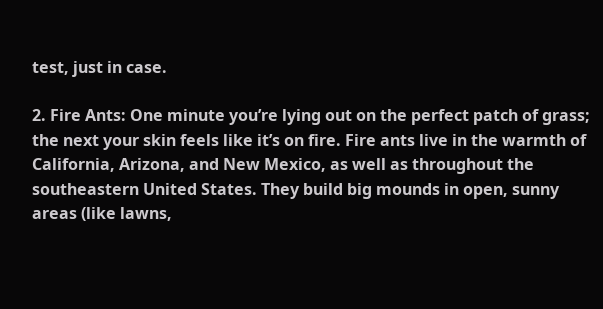test, just in case.

2. Fire Ants: One minute you’re lying out on the perfect patch of grass; the next your skin feels like it’s on fire. Fire ants live in the warmth of California, Arizona, and New Mexico, as well as throughout the southeastern United States. They build big mounds in open, sunny areas (like lawns,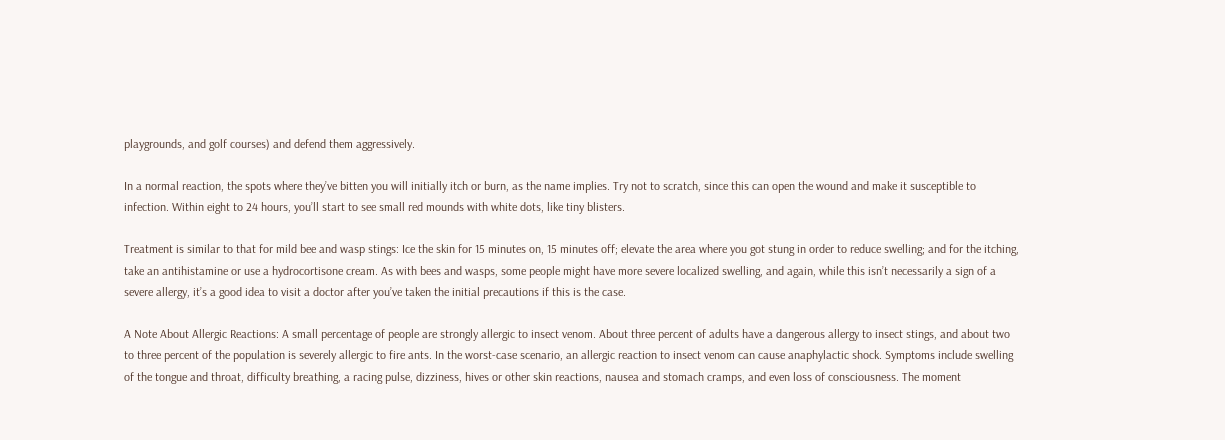playgrounds, and golf courses) and defend them aggressively.

In a normal reaction, the spots where they’ve bitten you will initially itch or burn, as the name implies. Try not to scratch, since this can open the wound and make it susceptible to infection. Within eight to 24 hours, you’ll start to see small red mounds with white dots, like tiny blisters.

Treatment is similar to that for mild bee and wasp stings: Ice the skin for 15 minutes on, 15 minutes off; elevate the area where you got stung in order to reduce swelling; and for the itching, take an antihistamine or use a hydrocortisone cream. As with bees and wasps, some people might have more severe localized swelling, and again, while this isn’t necessarily a sign of a severe allergy, it’s a good idea to visit a doctor after you’ve taken the initial precautions if this is the case.

A Note About Allergic Reactions: A small percentage of people are strongly allergic to insect venom. About three percent of adults have a dangerous allergy to insect stings, and about two to three percent of the population is severely allergic to fire ants. In the worst-case scenario, an allergic reaction to insect venom can cause anaphylactic shock. Symptoms include swelling of the tongue and throat, difficulty breathing, a racing pulse, dizziness, hives or other skin reactions, nausea and stomach cramps, and even loss of consciousness. The moment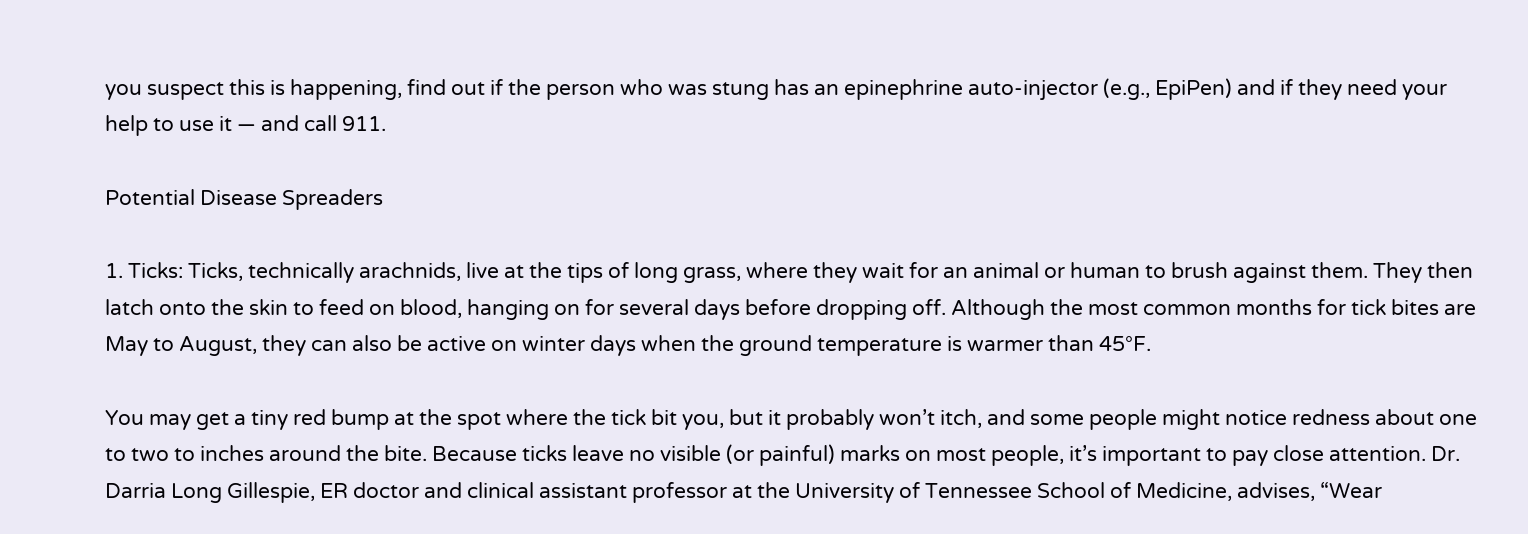you suspect this is happening, find out if the person who was stung has an epinephrine auto-injector (e.g., EpiPen) and if they need your help to use it — and call 911.

Potential Disease Spreaders

1. Ticks: Ticks, technically arachnids, live at the tips of long grass, where they wait for an animal or human to brush against them. They then latch onto the skin to feed on blood, hanging on for several days before dropping off. Although the most common months for tick bites are May to August, they can also be active on winter days when the ground temperature is warmer than 45°F.

You may get a tiny red bump at the spot where the tick bit you, but it probably won’t itch, and some people might notice redness about one to two to inches around the bite. Because ticks leave no visible (or painful) marks on most people, it’s important to pay close attention. Dr. Darria Long Gillespie, ER doctor and clinical assistant professor at the University of Tennessee School of Medicine, advises, “Wear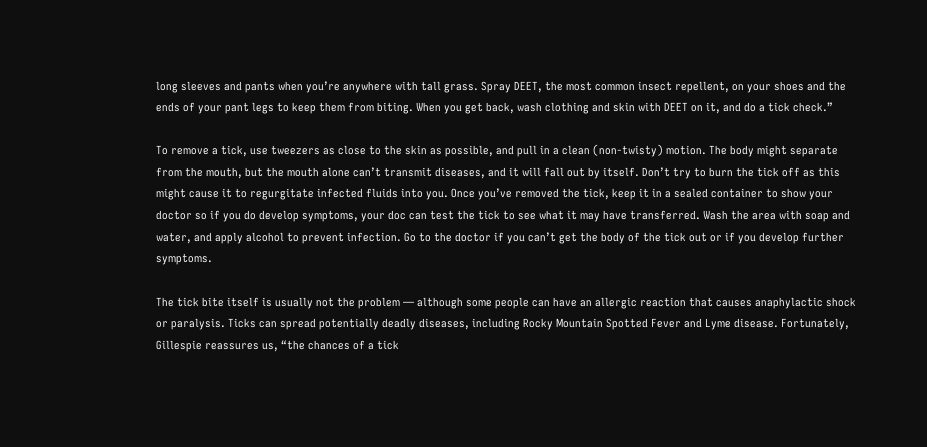long sleeves and pants when you’re anywhere with tall grass. Spray DEET, the most common insect repellent, on your shoes and the ends of your pant legs to keep them from biting. When you get back, wash clothing and skin with DEET on it, and do a tick check.”

To remove a tick, use tweezers as close to the skin as possible, and pull in a clean (non-twisty) motion. The body might separate from the mouth, but the mouth alone can’t transmit diseases, and it will fall out by itself. Don’t try to burn the tick off as this might cause it to regurgitate infected fluids into you. Once you’ve removed the tick, keep it in a sealed container to show your doctor so if you do develop symptoms, your doc can test the tick to see what it may have transferred. Wash the area with soap and water, and apply alcohol to prevent infection. Go to the doctor if you can’t get the body of the tick out or if you develop further symptoms.

The tick bite itself is usually not the problem — although some people can have an allergic reaction that causes anaphylactic shock or paralysis. Ticks can spread potentially deadly diseases, including Rocky Mountain Spotted Fever and Lyme disease. Fortunately, Gillespie reassures us, “the chances of a tick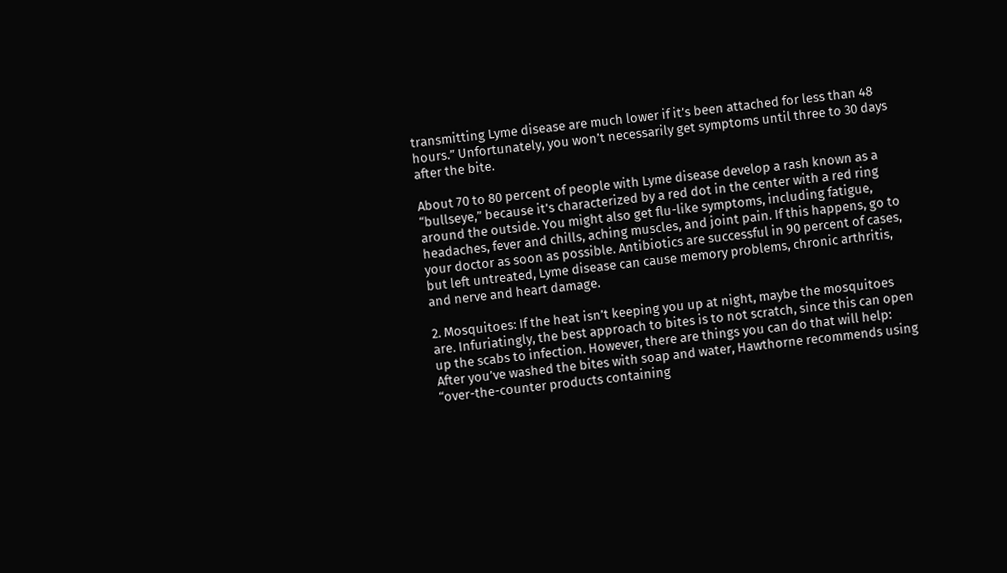transmitting Lyme disease are much lower if it’s been attached for less than 48 hours.” Unfortunately, you won’t necessarily get symptoms until three to 30 days after the bite.

About 70 to 80 percent of people with Lyme disease develop a rash known as a “bullseye,” because it’s characterized by a red dot in the center with a red ring around the outside. You might also get flu-like symptoms, including fatigue, headaches, fever and chills, aching muscles, and joint pain. If this happens, go to your doctor as soon as possible. Antibiotics are successful in 90 percent of cases, but left untreated, Lyme disease can cause memory problems, chronic arthritis, and nerve and heart damage.

2. Mosquitoes: If the heat isn’t keeping you up at night, maybe the mosquitoes are. Infuriatingly, the best approach to bites is to not scratch, since this can open up the scabs to infection. However, there are things you can do that will help: After you’ve washed the bites with soap and water, Hawthorne recommends using “over-the-counter products containing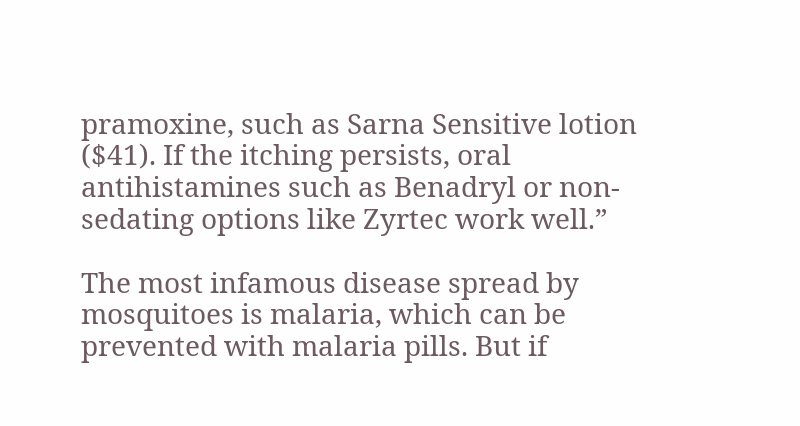pramoxine, such as Sarna Sensitive lotion ($41). If the itching persists, oral antihistamines such as Benadryl or non-sedating options like Zyrtec work well.”

The most infamous disease spread by mosquitoes is malaria, which can be prevented with malaria pills. But if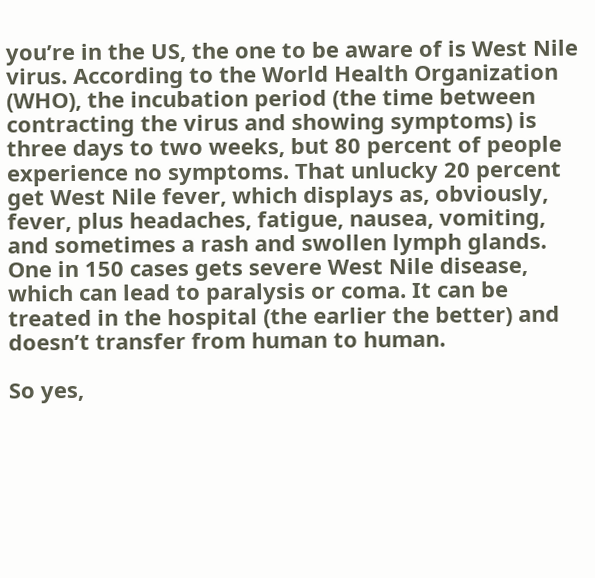you’re in the US, the one to be aware of is West Nile virus. According to the World Health Organization (WHO), the incubation period (the time between contracting the virus and showing symptoms) is three days to two weeks, but 80 percent of people experience no symptoms. That unlucky 20 percent get West Nile fever, which displays as, obviously, fever, plus headaches, fatigue, nausea, vomiting, and sometimes a rash and swollen lymph glands. One in 150 cases gets severe West Nile disease, which can lead to paralysis or coma. It can be treated in the hospital (the earlier the better) and doesn’t transfer from human to human.

So yes,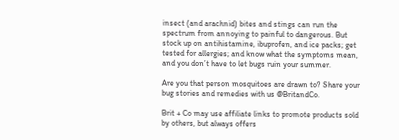insect (and arachnid) bites and stings can run the spectrum from annoying to painful to dangerous. But stock up on antihistamine, ibuprofen, and ice packs; get tested for allergies; and know what the symptoms mean, and you don’t have to let bugs ruin your summer.

Are you that person mosquitoes are drawn to? Share your bug stories and remedies with us @BritandCo.

Brit + Co may use affiliate links to promote products sold by others, but always offers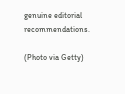genuine editorial recommendations.

(Photo via Getty)